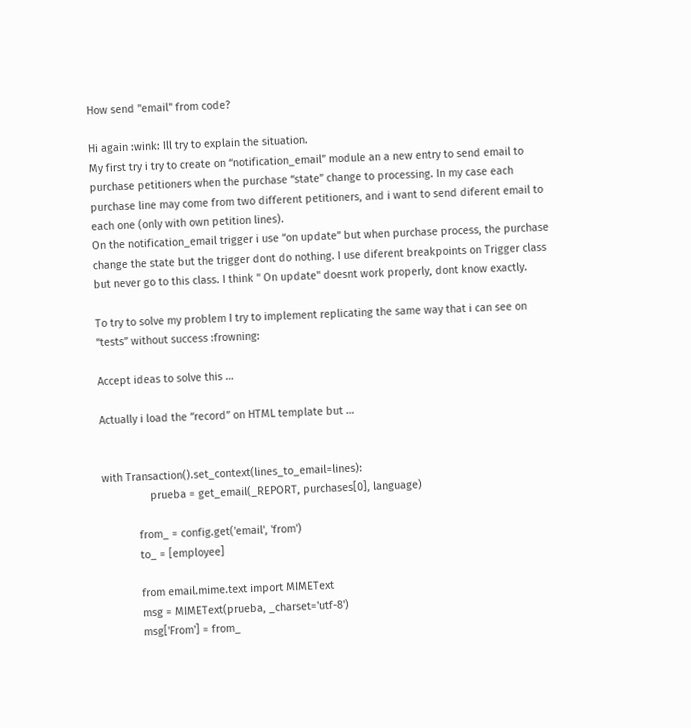How send "email" from code?

Hi again :wink: Ill try to explain the situation.
My first try i try to create on “notification_email” module an a new entry to send email to purchase petitioners when the purchase “state” change to processing. In my case each purchase line may come from two different petitioners, and i want to send diferent email to each one (only with own petition lines).
On the notification_email trigger i use “on update” but when purchase process, the purchase change the state but the trigger dont do nothing. I use diferent breakpoints on Trigger class but never go to this class. I think " On update" doesnt work properly, dont know exactly.

To try to solve my problem I try to implement replicating the same way that i can see on “tests” without success :frowning:

Accept ideas to solve this …

Actually i load the “record” on HTML template but …


with Transaction().set_context(lines_to_email=lines):
                prueba = get_email(_REPORT, purchases[0], language)

            from_ = config.get('email', 'from')
            to_ = [employee]

            from email.mime.text import MIMEText
            msg = MIMEText(prueba, _charset='utf-8')
            msg['From'] = from_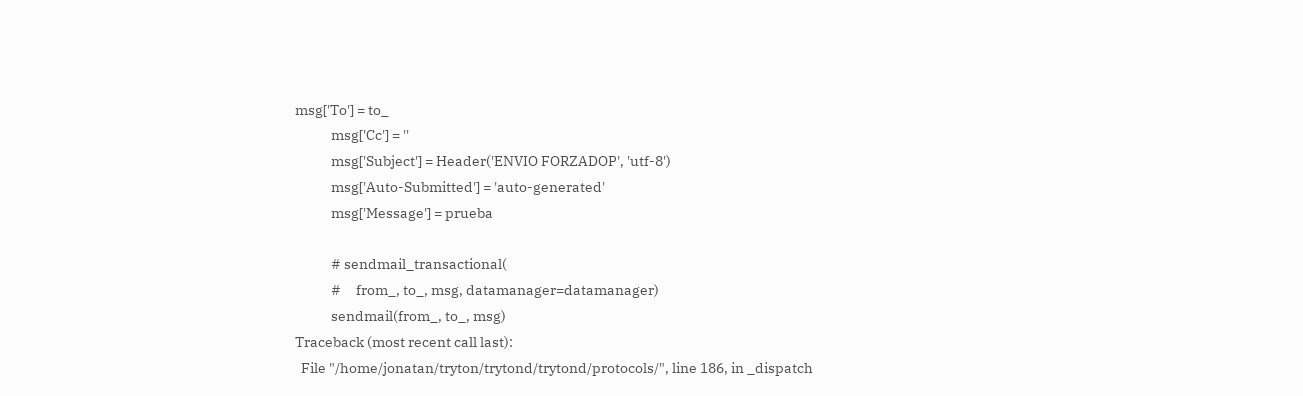msg['To'] = to_
            msg['Cc'] = ''
            msg['Subject'] = Header('ENVIO FORZADOP', 'utf-8')
            msg['Auto-Submitted'] = 'auto-generated'
            msg['Message'] = prueba

            # sendmail_transactional(
            #     from_, to_, msg, datamanager=datamanager)
            sendmail(from_, to_, msg)
Traceback (most recent call last):
  File "/home/jonatan/tryton/trytond/trytond/protocols/", line 186, in _dispatch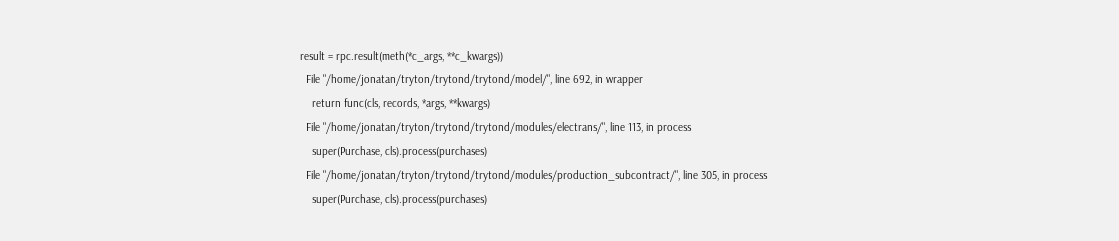result = rpc.result(meth(*c_args, **c_kwargs))
  File "/home/jonatan/tryton/trytond/trytond/model/", line 692, in wrapper
    return func(cls, records, *args, **kwargs)
  File "/home/jonatan/tryton/trytond/trytond/modules/electrans/", line 113, in process
    super(Purchase, cls).process(purchases)
  File "/home/jonatan/tryton/trytond/trytond/modules/production_subcontract/", line 305, in process
    super(Purchase, cls).process(purchases)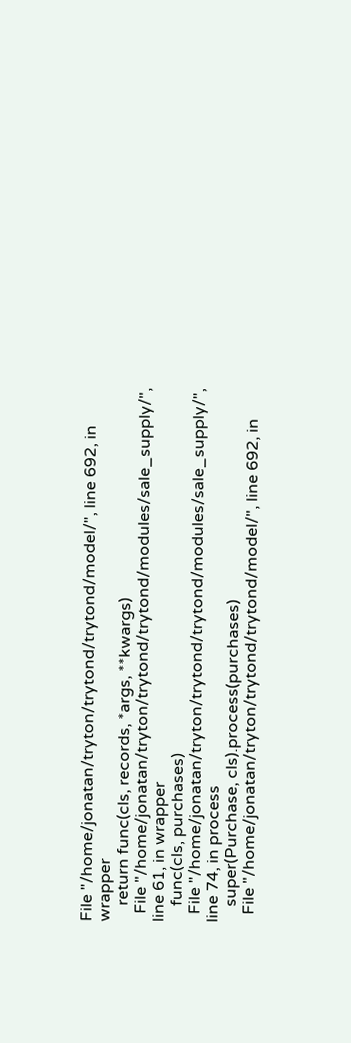File "/home/jonatan/tryton/trytond/trytond/model/", line 692, in wrapper
    return func(cls, records, *args, **kwargs)
  File "/home/jonatan/tryton/trytond/trytond/modules/sale_supply/", line 61, in wrapper
    func(cls, purchases)
  File "/home/jonatan/tryton/trytond/trytond/modules/sale_supply/", line 74, in process
    super(Purchase, cls).process(purchases)
  File "/home/jonatan/tryton/trytond/trytond/model/", line 692, in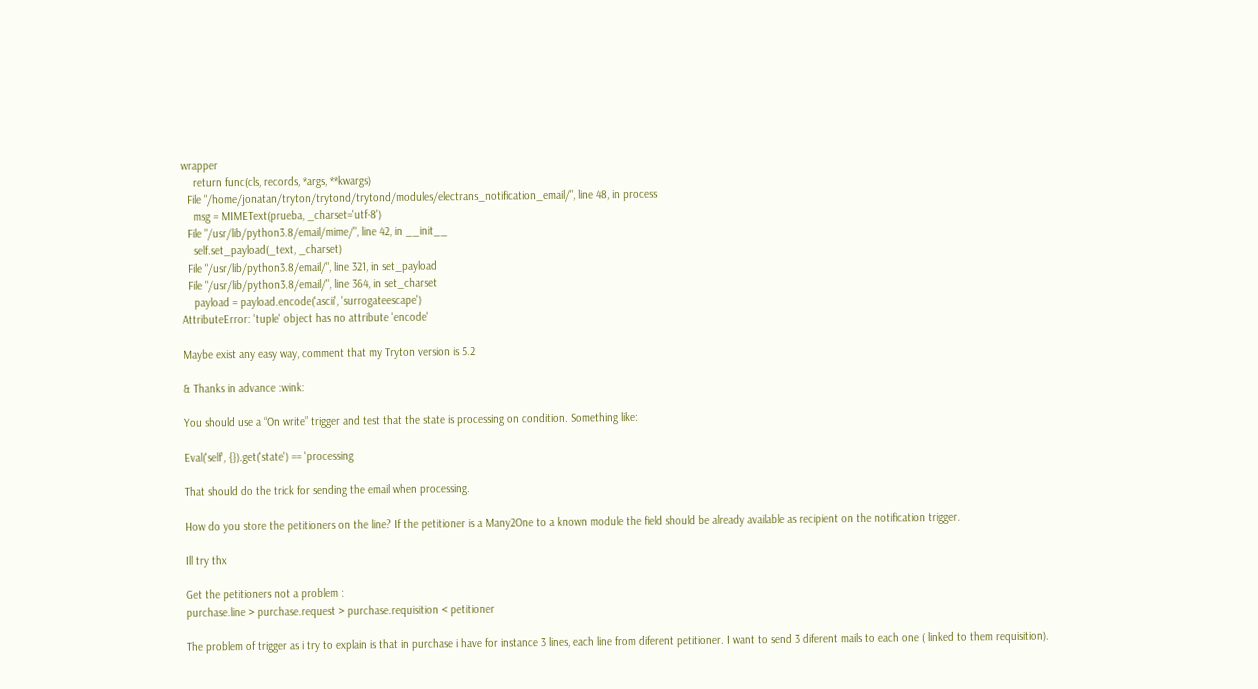wrapper
    return func(cls, records, *args, **kwargs)
  File "/home/jonatan/tryton/trytond/trytond/modules/electrans_notification_email/", line 48, in process
    msg = MIMEText(prueba, _charset='utf-8')
  File "/usr/lib/python3.8/email/mime/", line 42, in __init__
    self.set_payload(_text, _charset)
  File "/usr/lib/python3.8/email/", line 321, in set_payload
  File "/usr/lib/python3.8/email/", line 364, in set_charset
    payload = payload.encode('ascii', 'surrogateescape')
AttributeError: 'tuple' object has no attribute 'encode'

Maybe exist any easy way, comment that my Tryton version is 5.2

& Thanks in advance :wink:

You should use a “On write” trigger and test that the state is processing on condition. Something like:

Eval('self', {}).get('state') == 'processing

That should do the trick for sending the email when processing.

How do you store the petitioners on the line? If the petitioner is a Many2One to a known module the field should be already available as recipient on the notification trigger.

Ill try thx

Get the petitioners not a problem :
purchase.line > purchase.request > purchase.requisition < petitioner

The problem of trigger as i try to explain is that in purchase i have for instance 3 lines, each line from diferent petitioner. I want to send 3 diferent mails to each one ( linked to them requisition).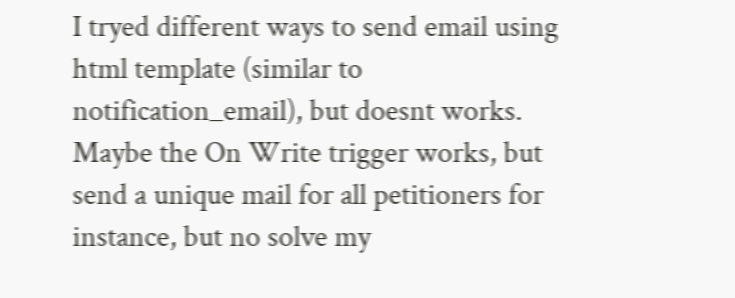I tryed different ways to send email using html template (similar to notification_email), but doesnt works.
Maybe the On Write trigger works, but send a unique mail for all petitioners for instance, but no solve my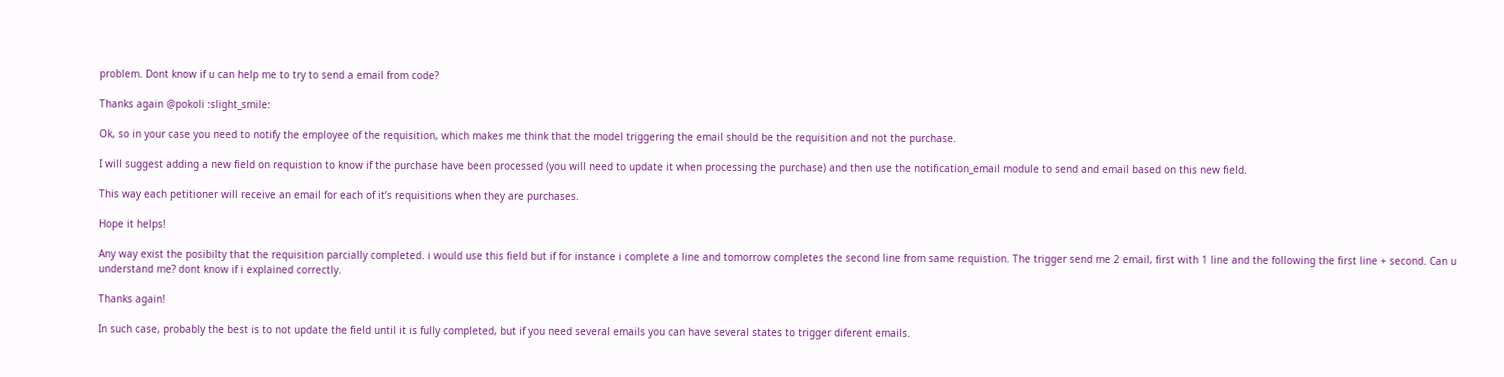problem. Dont know if u can help me to try to send a email from code?

Thanks again @pokoli :slight_smile:

Ok, so in your case you need to notify the employee of the requisition, which makes me think that the model triggering the email should be the requisition and not the purchase.

I will suggest adding a new field on requistion to know if the purchase have been processed (you will need to update it when processing the purchase) and then use the notification_email module to send and email based on this new field.

This way each petitioner will receive an email for each of it’s requisitions when they are purchases.

Hope it helps!

Any way exist the posibilty that the requisition parcially completed. i would use this field but if for instance i complete a line and tomorrow completes the second line from same requistion. The trigger send me 2 email, first with 1 line and the following the first line + second. Can u understand me? dont know if i explained correctly.

Thanks again!

In such case, probably the best is to not update the field until it is fully completed, but if you need several emails you can have several states to trigger diferent emails.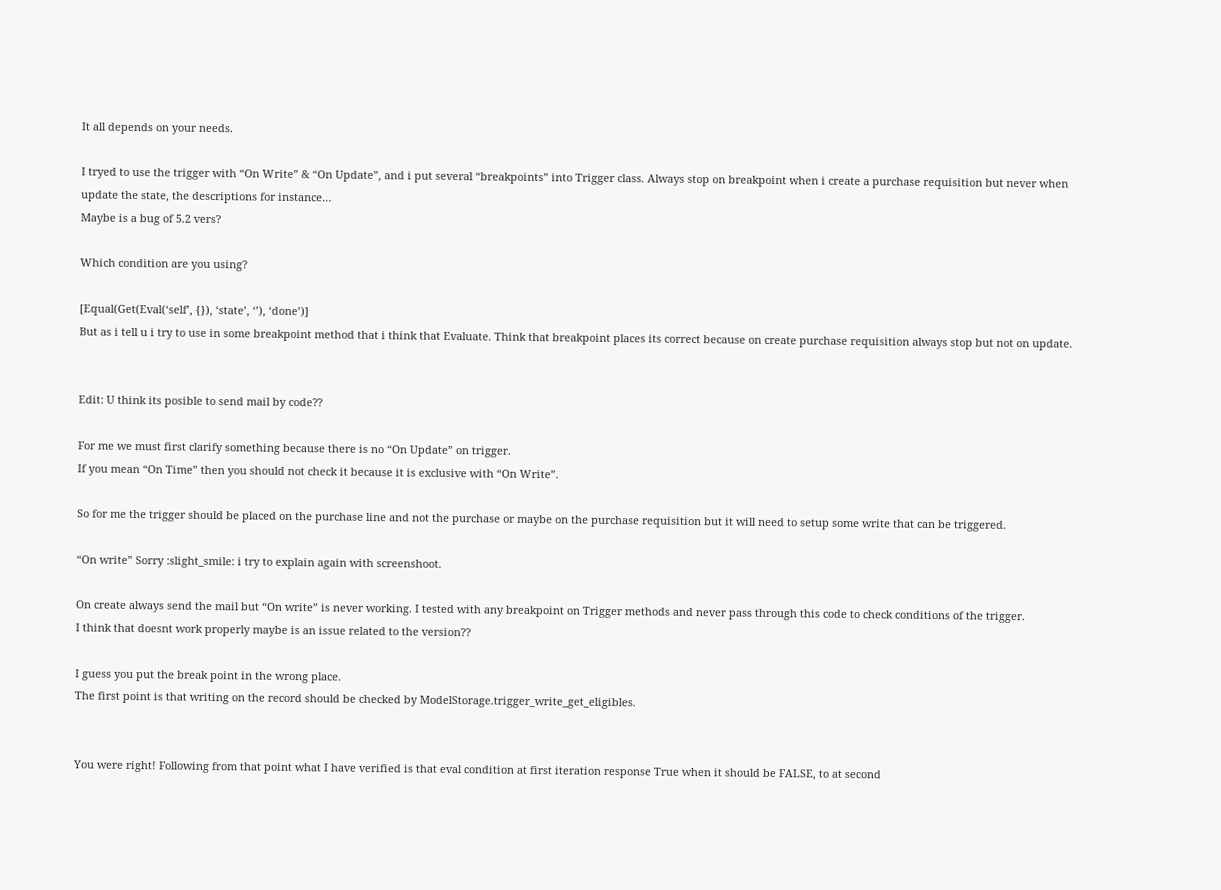It all depends on your needs.

I tryed to use the trigger with “On Write” & “On Update”, and i put several “breakpoints” into Trigger class. Always stop on breakpoint when i create a purchase requisition but never when update the state, the descriptions for instance…
Maybe is a bug of 5.2 vers?

Which condition are you using?

[Equal(Get(Eval(‘self’, {}), ‘state’, ‘’), ‘done’)]
But as i tell u i try to use in some breakpoint method that i think that Evaluate. Think that breakpoint places its correct because on create purchase requisition always stop but not on update.


Edit: U think its posible to send mail by code??

For me we must first clarify something because there is no “On Update” on trigger.
If you mean “On Time” then you should not check it because it is exclusive with “On Write”.

So for me the trigger should be placed on the purchase line and not the purchase or maybe on the purchase requisition but it will need to setup some write that can be triggered.

“On write” Sorry :slight_smile: i try to explain again with screenshoot.

On create always send the mail but “On write” is never working. I tested with any breakpoint on Trigger methods and never pass through this code to check conditions of the trigger.
I think that doesnt work properly maybe is an issue related to the version??

I guess you put the break point in the wrong place.
The first point is that writing on the record should be checked by ModelStorage.trigger_write_get_eligibles.


You were right! Following from that point what I have verified is that eval condition at first iteration response True when it should be FALSE, to at second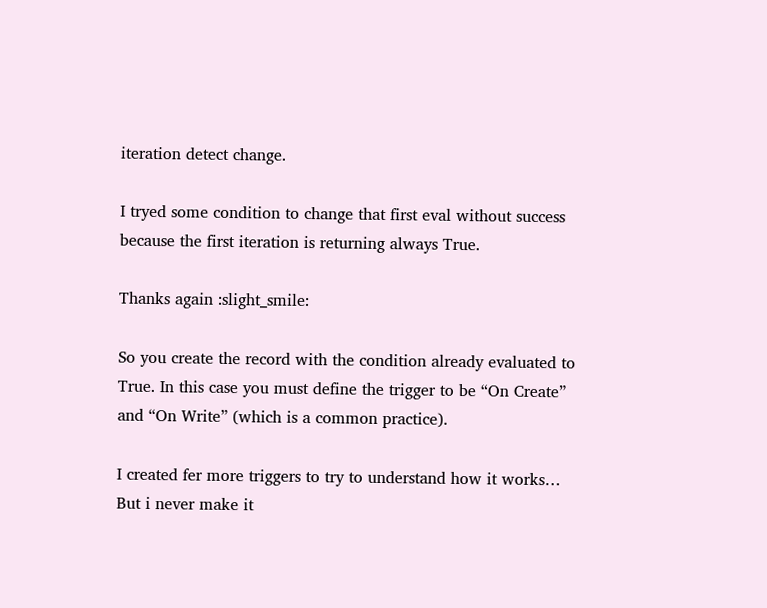iteration detect change.

I tryed some condition to change that first eval without success because the first iteration is returning always True.

Thanks again :slight_smile:

So you create the record with the condition already evaluated to True. In this case you must define the trigger to be “On Create” and “On Write” (which is a common practice).

I created fer more triggers to try to understand how it works… But i never make it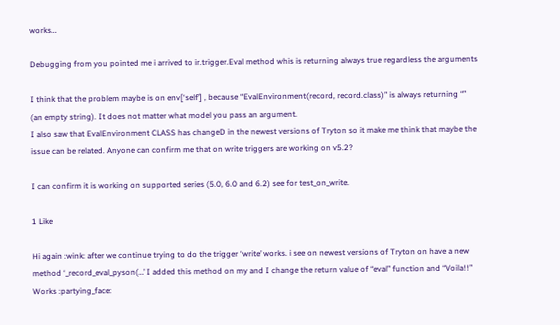works…

Debugging from you pointed me i arrived to ir.trigger.Eval method whis is returning always true regardless the arguments

I think that the problem maybe is on env[‘self’] , because “EvalEnvironment(record, record.class)” is always returning “” (an empty string). It does not matter what model you pass an argument.
I also saw that EvalEnvironment CLASS has changeD in the newest versions of Tryton so it make me think that maybe the issue can be related. Anyone can confirm me that on write triggers are working on v5.2?

I can confirm it is working on supported series (5.0, 6.0 and 6.2) see for test_on_write.

1 Like

Hi again :wink: after we continue trying to do the trigger ‘write’ works. i see on newest versions of Tryton on have a new method ‘_record_eval_pyson(…’ I added this method on my and I change the return value of “eval” function and “Voila!!” Works :partying_face: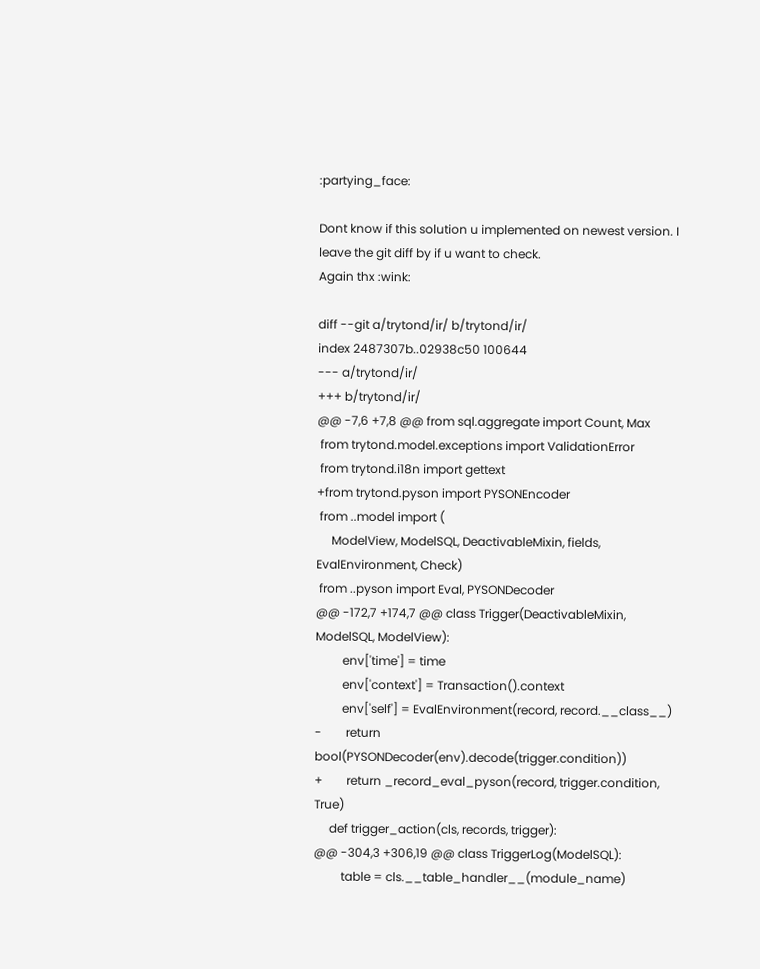:partying_face:

Dont know if this solution u implemented on newest version. I leave the git diff by if u want to check.
Again thx :wink:

diff --git a/trytond/ir/ b/trytond/ir/
index 2487307b..02938c50 100644
--- a/trytond/ir/
+++ b/trytond/ir/
@@ -7,6 +7,8 @@ from sql.aggregate import Count, Max
 from trytond.model.exceptions import ValidationError
 from trytond.i18n import gettext
+from trytond.pyson import PYSONEncoder
 from ..model import (
     ModelView, ModelSQL, DeactivableMixin, fields, EvalEnvironment, Check)
 from ..pyson import Eval, PYSONDecoder
@@ -172,7 +174,7 @@ class Trigger(DeactivableMixin, ModelSQL, ModelView):
         env['time'] = time
         env['context'] = Transaction().context
         env['self'] = EvalEnvironment(record, record.__class__)
-        return bool(PYSONDecoder(env).decode(trigger.condition))
+        return _record_eval_pyson(record, trigger.condition, True)
     def trigger_action(cls, records, trigger):
@@ -304,3 +306,19 @@ class TriggerLog(ModelSQL):
         table = cls.__table_handler__(module_name)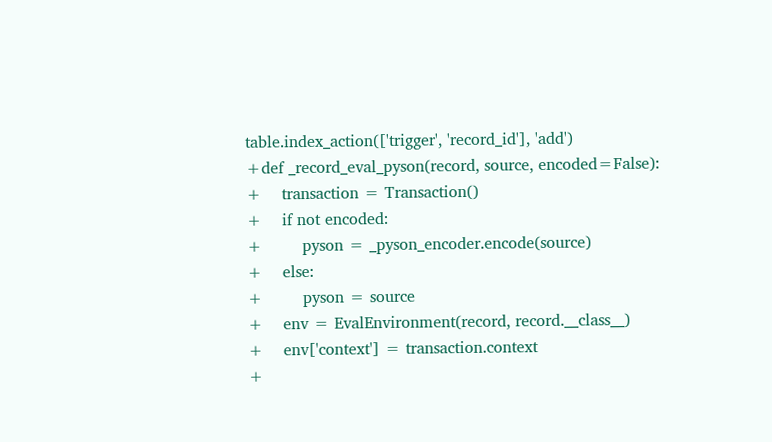table.index_action(['trigger', 'record_id'], 'add')
+def _record_eval_pyson(record, source, encoded=False):
+    transaction = Transaction()
+    if not encoded:
+        pyson = _pyson_encoder.encode(source)
+    else:
+        pyson = source
+    env = EvalEnvironment(record, record.__class__)
+    env['context'] = transaction.context
+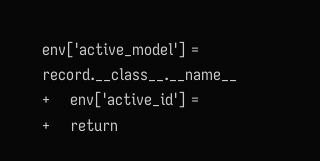env['active_model'] = record.__class__.__name__
+    env['active_id'] =
+    return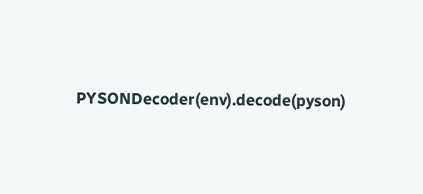PYSONDecoder(env).decode(pyson)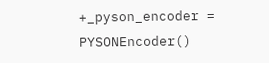+_pyson_encoder = PYSONEncoder()